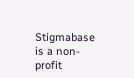Stigmabase is a non-profit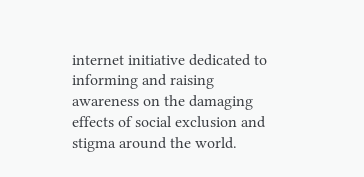internet initiative dedicated to informing and raising awareness on the damaging effects of social exclusion and stigma around the world.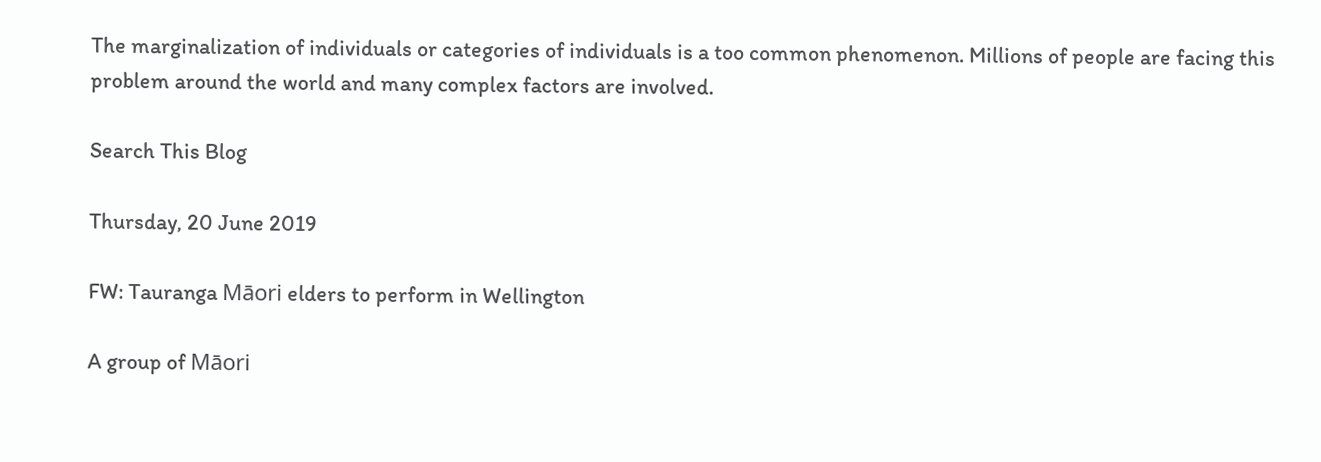The marginalization of individuals or categories of individuals is a too common phenomenon. Millions of people are facing this problem around the world and many complex factors are involved.

Search This Blog

Thursday, 20 June 2019

FW: Tauranga Māori elders to perform in Wellington

A group of Māori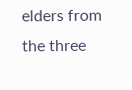elders from the three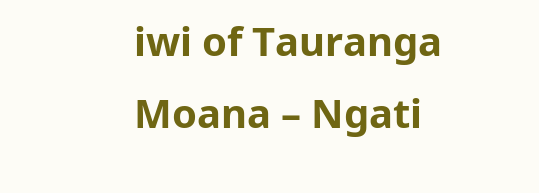iwi of Tauranga Moana – Ngati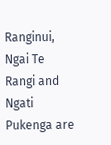Ranginui, Ngai Te Rangi and Ngati Pukenga are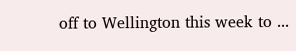off to Wellington this week to ...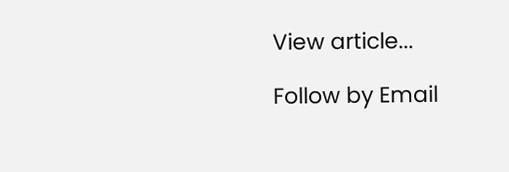View article...

Follow by Email